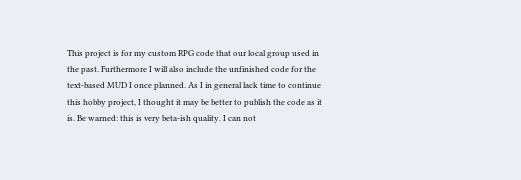This project is for my custom RPG code that our local group used in the past. Furthermore I will also include the unfinished code for the text-based MUD I once planned. As I in general lack time to continue this hobby project, I thought it may be better to publish the code as it is. Be warned: this is very beta-ish quality. I can not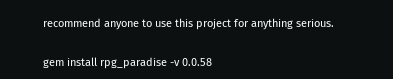recommend anyone to use this project for anything serious.

gem install rpg_paradise -v 0.0.58